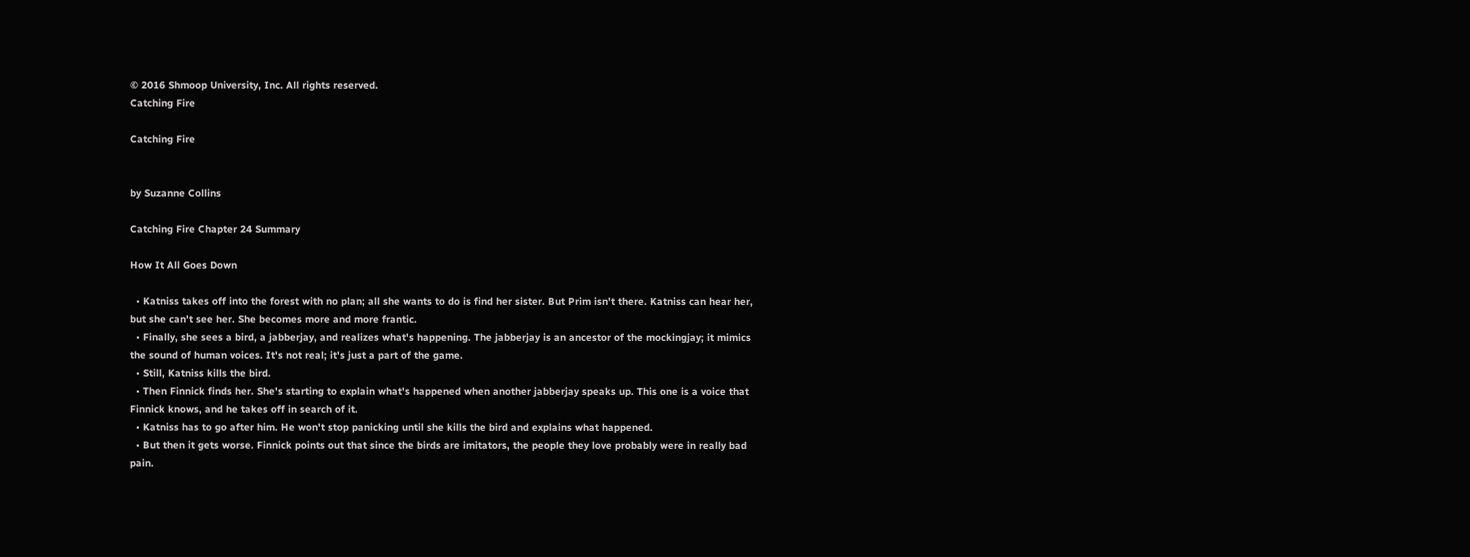© 2016 Shmoop University, Inc. All rights reserved.
Catching Fire

Catching Fire


by Suzanne Collins

Catching Fire Chapter 24 Summary

How It All Goes Down

  • Katniss takes off into the forest with no plan; all she wants to do is find her sister. But Prim isn't there. Katniss can hear her, but she can't see her. She becomes more and more frantic.
  • Finally, she sees a bird, a jabberjay, and realizes what's happening. The jabberjay is an ancestor of the mockingjay; it mimics the sound of human voices. It's not real; it's just a part of the game.
  • Still, Katniss kills the bird.
  • Then Finnick finds her. She's starting to explain what's happened when another jabberjay speaks up. This one is a voice that Finnick knows, and he takes off in search of it.
  • Katniss has to go after him. He won't stop panicking until she kills the bird and explains what happened.
  • But then it gets worse. Finnick points out that since the birds are imitators, the people they love probably were in really bad pain.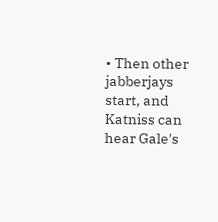• Then other jabberjays start, and Katniss can hear Gale's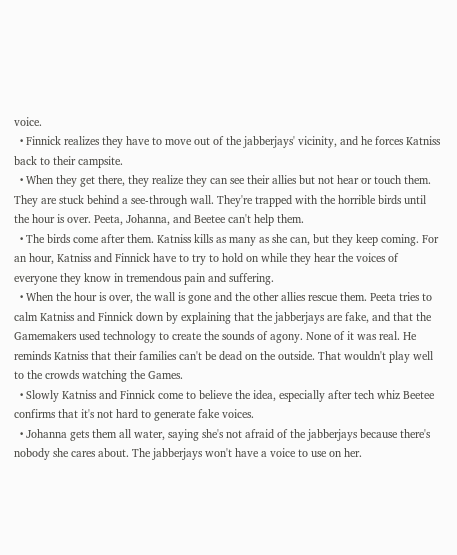voice.
  • Finnick realizes they have to move out of the jabberjays' vicinity, and he forces Katniss back to their campsite.
  • When they get there, they realize they can see their allies but not hear or touch them. They are stuck behind a see-through wall. They're trapped with the horrible birds until the hour is over. Peeta, Johanna, and Beetee can't help them.
  • The birds come after them. Katniss kills as many as she can, but they keep coming. For an hour, Katniss and Finnick have to try to hold on while they hear the voices of everyone they know in tremendous pain and suffering.
  • When the hour is over, the wall is gone and the other allies rescue them. Peeta tries to calm Katniss and Finnick down by explaining that the jabberjays are fake, and that the Gamemakers used technology to create the sounds of agony. None of it was real. He reminds Katniss that their families can't be dead on the outside. That wouldn't play well to the crowds watching the Games.
  • Slowly Katniss and Finnick come to believe the idea, especially after tech whiz Beetee confirms that it's not hard to generate fake voices.
  • Johanna gets them all water, saying she's not afraid of the jabberjays because there's nobody she cares about. The jabberjays won't have a voice to use on her.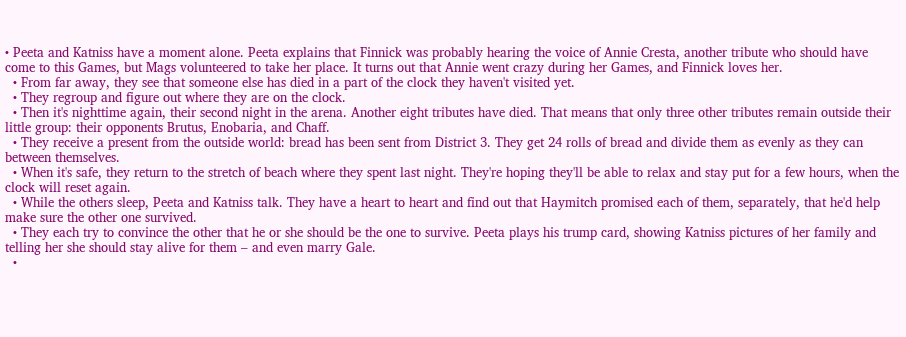• Peeta and Katniss have a moment alone. Peeta explains that Finnick was probably hearing the voice of Annie Cresta, another tribute who should have come to this Games, but Mags volunteered to take her place. It turns out that Annie went crazy during her Games, and Finnick loves her.
  • From far away, they see that someone else has died in a part of the clock they haven't visited yet.
  • They regroup and figure out where they are on the clock.
  • Then it's nighttime again, their second night in the arena. Another eight tributes have died. That means that only three other tributes remain outside their little group: their opponents Brutus, Enobaria, and Chaff.
  • They receive a present from the outside world: bread has been sent from District 3. They get 24 rolls of bread and divide them as evenly as they can between themselves.
  • When it's safe, they return to the stretch of beach where they spent last night. They're hoping they'll be able to relax and stay put for a few hours, when the clock will reset again.
  • While the others sleep, Peeta and Katniss talk. They have a heart to heart and find out that Haymitch promised each of them, separately, that he'd help make sure the other one survived.
  • They each try to convince the other that he or she should be the one to survive. Peeta plays his trump card, showing Katniss pictures of her family and telling her she should stay alive for them – and even marry Gale.
  •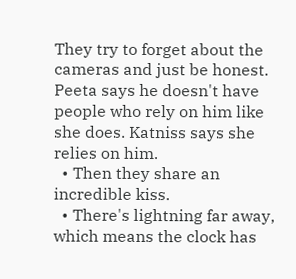They try to forget about the cameras and just be honest. Peeta says he doesn't have people who rely on him like she does. Katniss says she relies on him.
  • Then they share an incredible kiss.
  • There's lightning far away, which means the clock has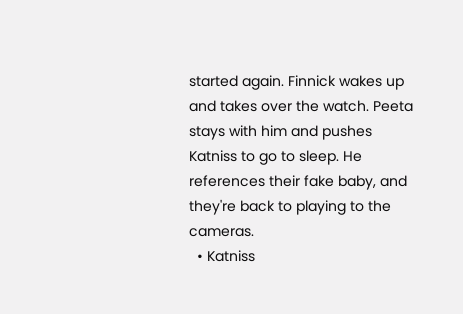started again. Finnick wakes up and takes over the watch. Peeta stays with him and pushes Katniss to go to sleep. He references their fake baby, and they're back to playing to the cameras.
  • Katniss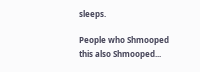sleeps.

People who Shmooped this also Shmooped...